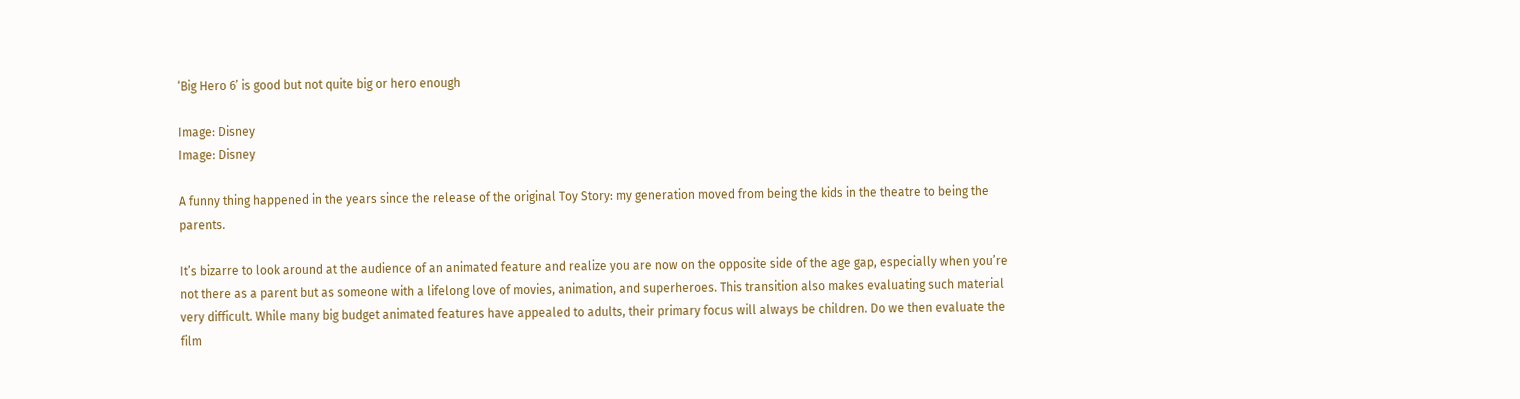‘Big Hero 6’ is good but not quite big or hero enough

Image: Disney
Image: Disney

A funny thing happened in the years since the release of the original Toy Story: my generation moved from being the kids in the theatre to being the parents.

It’s bizarre to look around at the audience of an animated feature and realize you are now on the opposite side of the age gap, especially when you’re not there as a parent but as someone with a lifelong love of movies, animation, and superheroes. This transition also makes evaluating such material very difficult. While many big budget animated features have appealed to adults, their primary focus will always be children. Do we then evaluate the film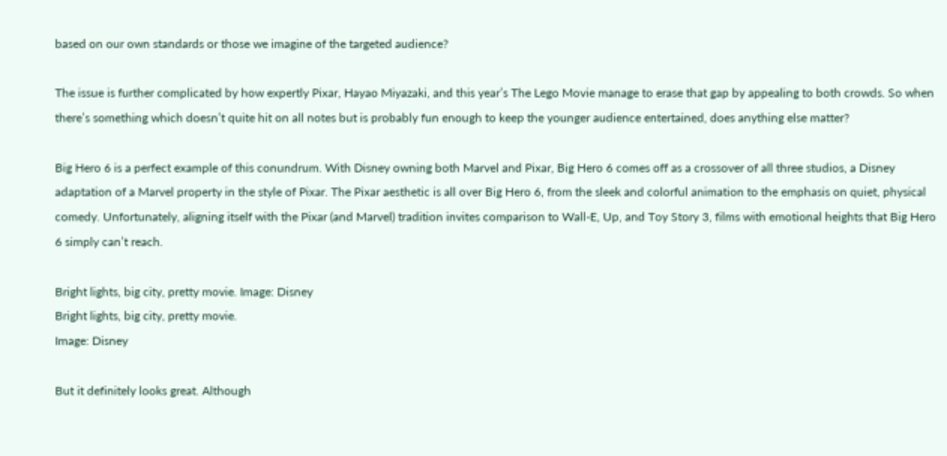based on our own standards or those we imagine of the targeted audience?

The issue is further complicated by how expertly Pixar, Hayao Miyazaki, and this year’s The Lego Movie manage to erase that gap by appealing to both crowds. So when there’s something which doesn’t quite hit on all notes but is probably fun enough to keep the younger audience entertained, does anything else matter?

Big Hero 6 is a perfect example of this conundrum. With Disney owning both Marvel and Pixar, Big Hero 6 comes off as a crossover of all three studios, a Disney adaptation of a Marvel property in the style of Pixar. The Pixar aesthetic is all over Big Hero 6, from the sleek and colorful animation to the emphasis on quiet, physical comedy. Unfortunately, aligning itself with the Pixar (and Marvel) tradition invites comparison to Wall-E, Up, and Toy Story 3, films with emotional heights that Big Hero 6 simply can’t reach.

Bright lights, big city, pretty movie. Image: Disney
Bright lights, big city, pretty movie.
Image: Disney

But it definitely looks great. Although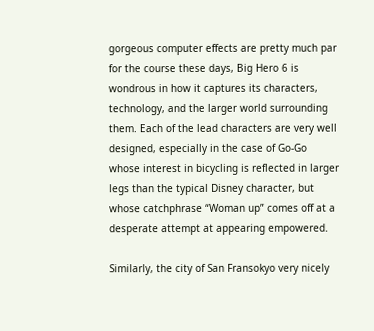gorgeous computer effects are pretty much par for the course these days, Big Hero 6 is wondrous in how it captures its characters, technology, and the larger world surrounding them. Each of the lead characters are very well designed, especially in the case of Go-Go whose interest in bicycling is reflected in larger legs than the typical Disney character, but whose catchphrase “Woman up” comes off at a desperate attempt at appearing empowered.

Similarly, the city of San Fransokyo very nicely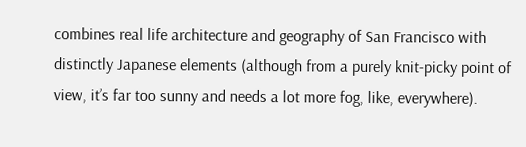combines real life architecture and geography of San Francisco with distinctly Japanese elements (although from a purely knit-picky point of view, it’s far too sunny and needs a lot more fog, like, everywhere).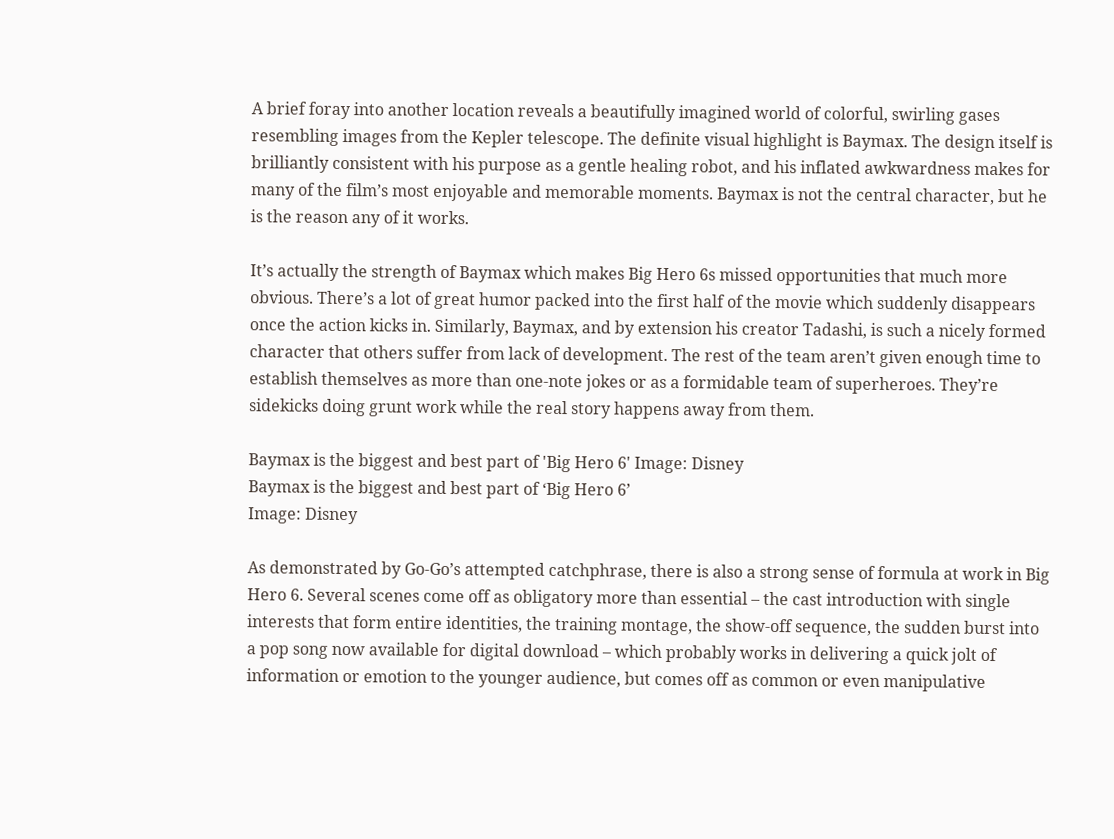A brief foray into another location reveals a beautifully imagined world of colorful, swirling gases resembling images from the Kepler telescope. The definite visual highlight is Baymax. The design itself is brilliantly consistent with his purpose as a gentle healing robot, and his inflated awkwardness makes for many of the film’s most enjoyable and memorable moments. Baymax is not the central character, but he is the reason any of it works.

It’s actually the strength of Baymax which makes Big Hero 6s missed opportunities that much more obvious. There’s a lot of great humor packed into the first half of the movie which suddenly disappears once the action kicks in. Similarly, Baymax, and by extension his creator Tadashi, is such a nicely formed character that others suffer from lack of development. The rest of the team aren’t given enough time to establish themselves as more than one-note jokes or as a formidable team of superheroes. They’re sidekicks doing grunt work while the real story happens away from them.

Baymax is the biggest and best part of 'Big Hero 6' Image: Disney
Baymax is the biggest and best part of ‘Big Hero 6’
Image: Disney

As demonstrated by Go-Go’s attempted catchphrase, there is also a strong sense of formula at work in Big Hero 6. Several scenes come off as obligatory more than essential – the cast introduction with single interests that form entire identities, the training montage, the show-off sequence, the sudden burst into a pop song now available for digital download – which probably works in delivering a quick jolt of information or emotion to the younger audience, but comes off as common or even manipulative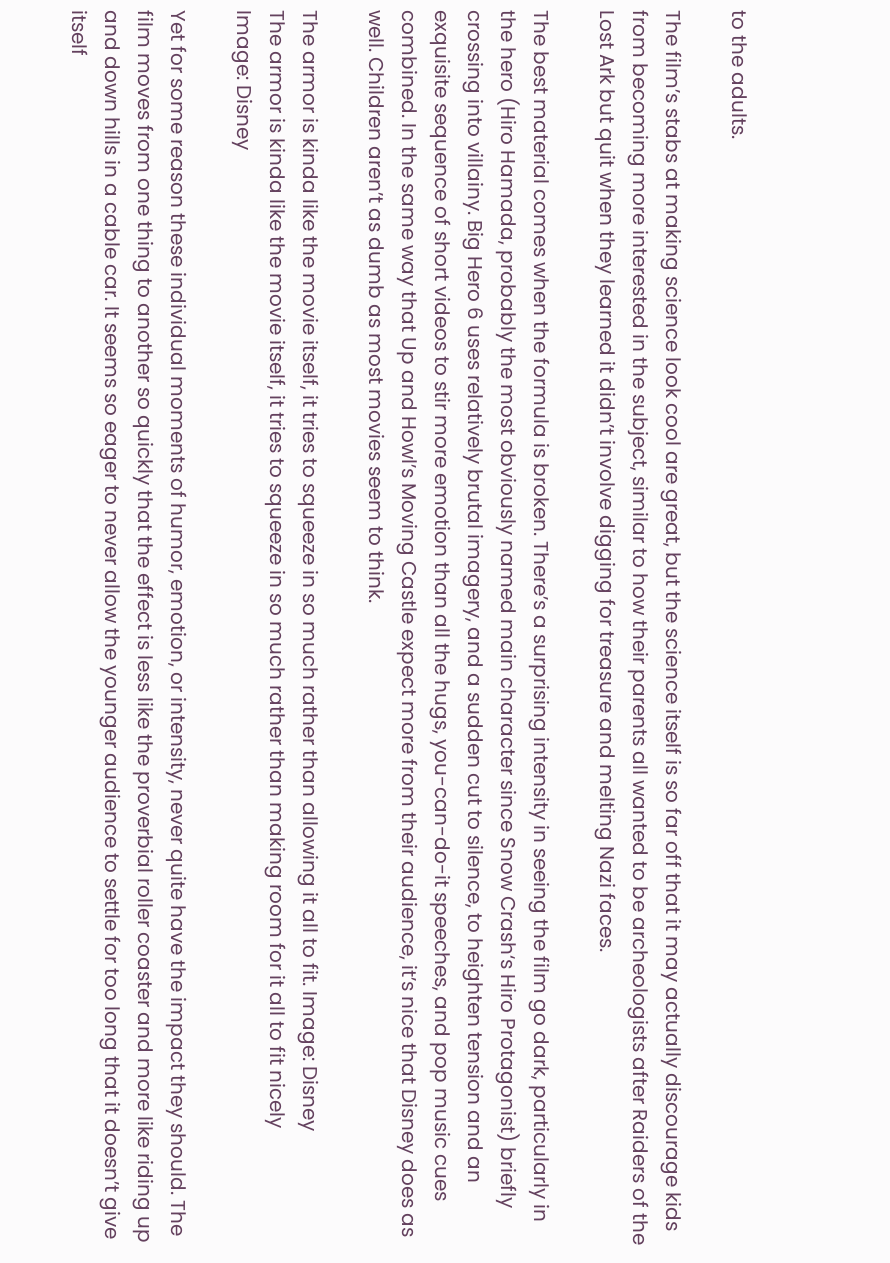to the adults.

The film’s stabs at making science look cool are great, but the science itself is so far off that it may actually discourage kids from becoming more interested in the subject, similar to how their parents all wanted to be archeologists after Raiders of the Lost Ark but quit when they learned it didn’t involve digging for treasure and melting Nazi faces.

The best material comes when the formula is broken. There’s a surprising intensity in seeing the film go dark, particularly in the hero (Hiro Hamada, probably the most obviously named main character since Snow Crash‘s Hiro Protagonist) briefly crossing into villainy. Big Hero 6 uses relatively brutal imagery, and a sudden cut to silence, to heighten tension and an exquisite sequence of short videos to stir more emotion than all the hugs, you-can-do-it speeches, and pop music cues combined. In the same way that Up and Howl’s Moving Castle expect more from their audience, it’s nice that Disney does as well. Children aren’t as dumb as most movies seem to think.

The armor is kinda like the movie itself, it tries to squeeze in so much rather than allowing it all to fit. Image: Disney
The armor is kinda like the movie itself, it tries to squeeze in so much rather than making room for it all to fit nicely
Image: Disney

Yet for some reason these individual moments of humor, emotion, or intensity, never quite have the impact they should. The film moves from one thing to another so quickly that the effect is less like the proverbial roller coaster and more like riding up and down hills in a cable car. It seems so eager to never allow the younger audience to settle for too long that it doesn’t give itself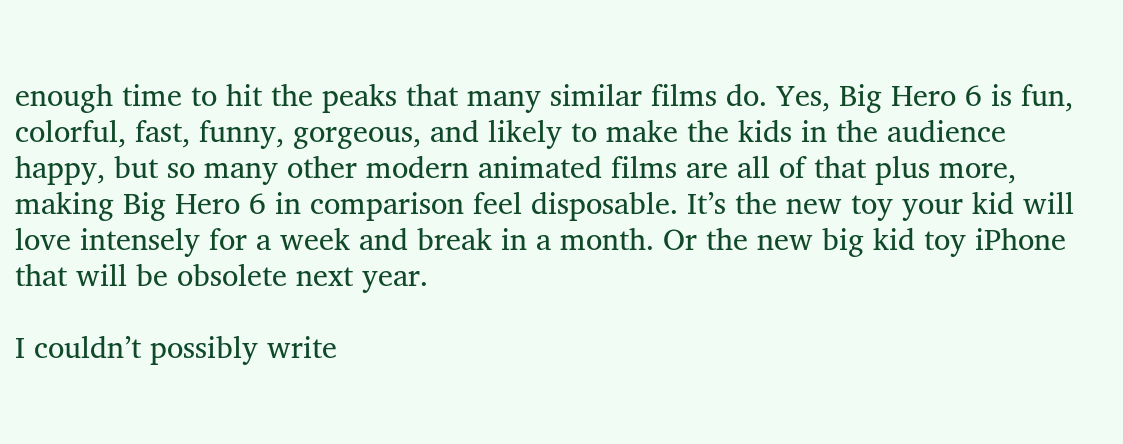enough time to hit the peaks that many similar films do. Yes, Big Hero 6 is fun, colorful, fast, funny, gorgeous, and likely to make the kids in the audience happy, but so many other modern animated films are all of that plus more, making Big Hero 6 in comparison feel disposable. It’s the new toy your kid will love intensely for a week and break in a month. Or the new big kid toy iPhone that will be obsolete next year.

I couldn’t possibly write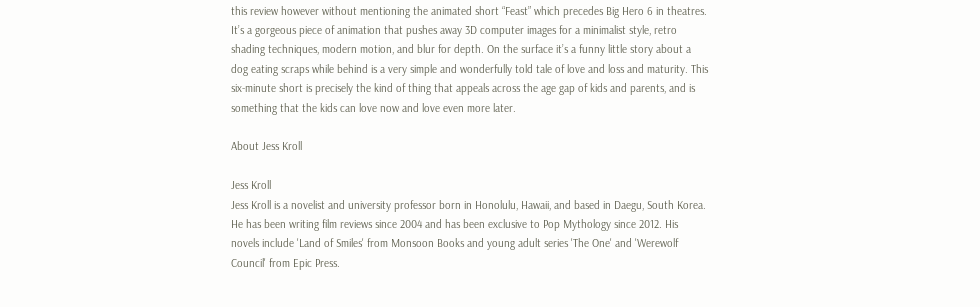this review however without mentioning the animated short “Feast” which precedes Big Hero 6 in theatres. It’s a gorgeous piece of animation that pushes away 3D computer images for a minimalist style, retro shading techniques, modern motion, and blur for depth. On the surface it’s a funny little story about a dog eating scraps while behind is a very simple and wonderfully told tale of love and loss and maturity. This six-minute short is precisely the kind of thing that appeals across the age gap of kids and parents, and is something that the kids can love now and love even more later.

About Jess Kroll

Jess Kroll
Jess Kroll is a novelist and university professor born in Honolulu, Hawaii, and based in Daegu, South Korea. He has been writing film reviews since 2004 and has been exclusive to Pop Mythology since 2012. His novels include 'Land of Smiles' from Monsoon Books and young adult series 'The One' and 'Werewolf Council' from Epic Press.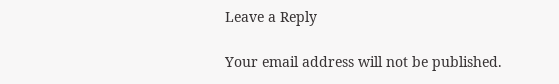Leave a Reply

Your email address will not be published.